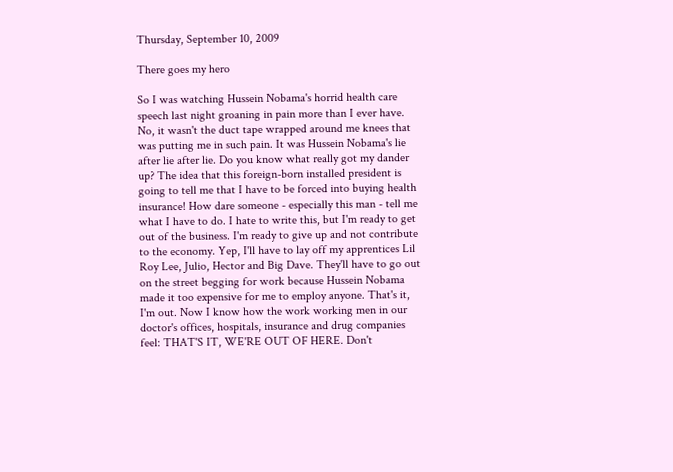Thursday, September 10, 2009

There goes my hero

So I was watching Hussein Nobama's horrid health care speech last night groaning in pain more than I ever have. No, it wasn't the duct tape wrapped around me knees that was putting me in such pain. It was Hussein Nobama's lie after lie after lie. Do you know what really got my dander up? The idea that this foreign-born installed president is going to tell me that I have to be forced into buying health insurance! How dare someone - especially this man - tell me what I have to do. I hate to write this, but I'm ready to get out of the business. I'm ready to give up and not contribute to the economy. Yep, I'll have to lay off my apprentices Lil Roy Lee, Julio, Hector and Big Dave. They'll have to go out on the street begging for work because Hussein Nobama made it too expensive for me to employ anyone. That's it, I'm out. Now I know how the work working men in our doctor's offices, hospitals, insurance and drug companies feel: THAT'S IT, WE'RE OUT OF HERE. Don't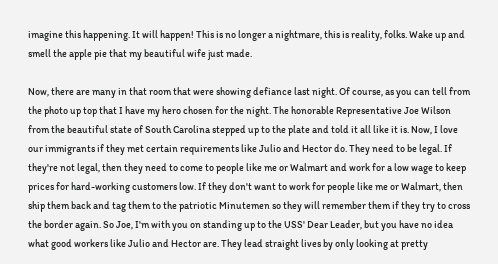imagine this happening. It will happen! This is no longer a nightmare, this is reality, folks. Wake up and smell the apple pie that my beautiful wife just made.

Now, there are many in that room that were showing defiance last night. Of course, as you can tell from the photo up top that I have my hero chosen for the night. The honorable Representative Joe Wilson from the beautiful state of South Carolina stepped up to the plate and told it all like it is. Now, I love our immigrants if they met certain requirements like Julio and Hector do. They need to be legal. If they're not legal, then they need to come to people like me or Walmart and work for a low wage to keep prices for hard-working customers low. If they don't want to work for people like me or Walmart, then ship them back and tag them to the patriotic Minutemen so they will remember them if they try to cross the border again. So Joe, I'm with you on standing up to the USS' Dear Leader, but you have no idea what good workers like Julio and Hector are. They lead straight lives by only looking at pretty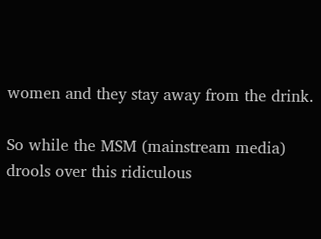women and they stay away from the drink.

So while the MSM (mainstream media) drools over this ridiculous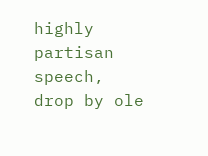highly partisan speech, drop by ole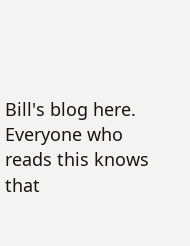Bill's blog here. Everyone who reads this knows that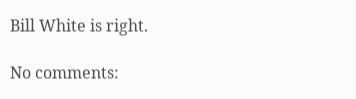Bill White is right.

No comments: